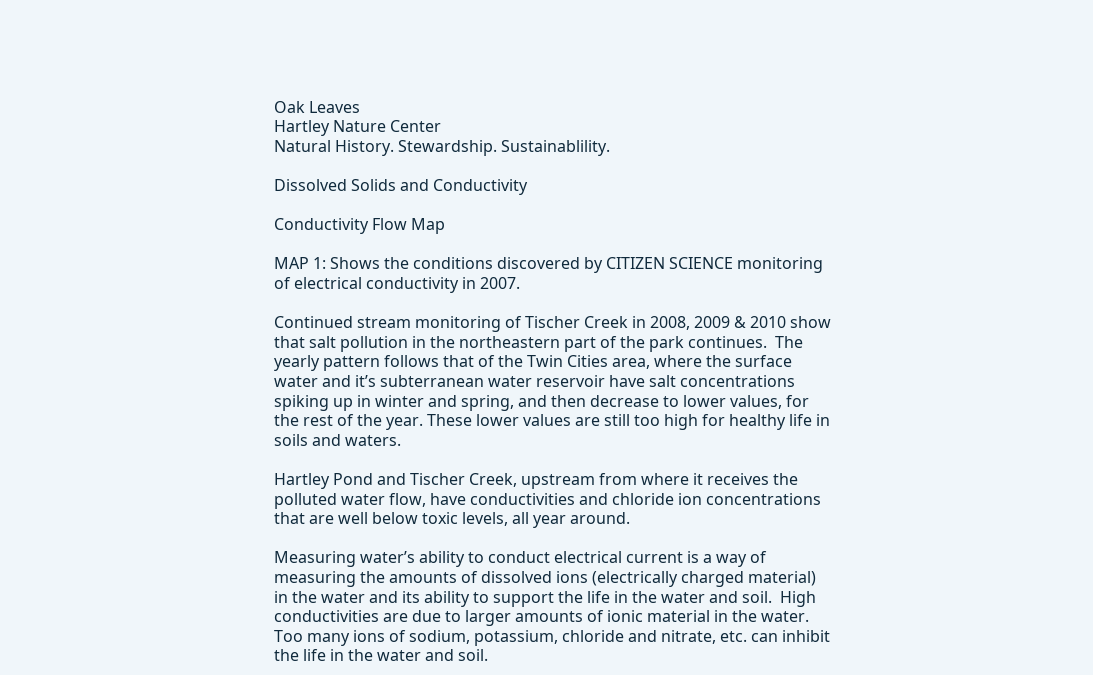Oak Leaves
Hartley Nature Center
Natural History. Stewardship. Sustainablility.

Dissolved Solids and Conductivity

Conductivity Flow Map

MAP 1: Shows the conditions discovered by CITIZEN SCIENCE monitoring of electrical conductivity in 2007.

Continued stream monitoring of Tischer Creek in 2008, 2009 & 2010 show that salt pollution in the northeastern part of the park continues.  The yearly pattern follows that of the Twin Cities area, where the surface water and it’s subterranean water reservoir have salt concentrations spiking up in winter and spring, and then decrease to lower values, for the rest of the year. These lower values are still too high for healthy life in soils and waters.

Hartley Pond and Tischer Creek, upstream from where it receives the polluted water flow, have conductivities and chloride ion concentrations that are well below toxic levels, all year around.

Measuring water’s ability to conduct electrical current is a way of measuring the amounts of dissolved ions (electrically charged material) in the water and its ability to support the life in the water and soil.  High conductivities are due to larger amounts of ionic material in the water. Too many ions of sodium, potassium, chloride and nitrate, etc. can inhibit the life in the water and soil.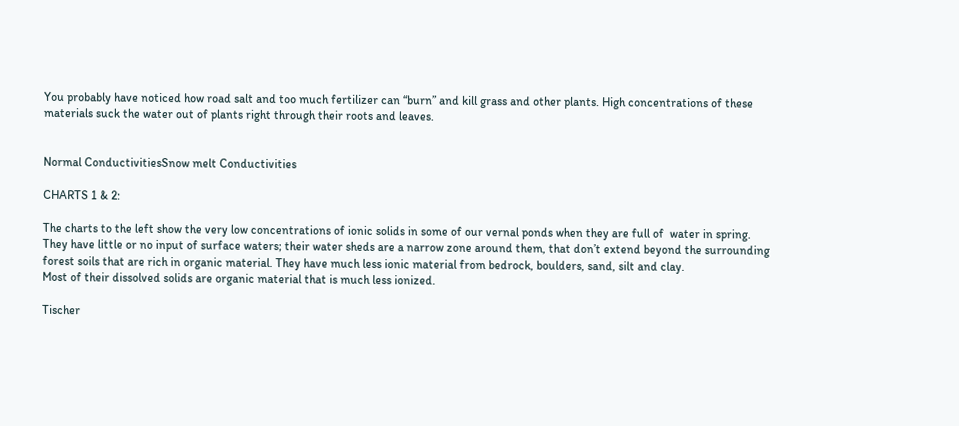You probably have noticed how road salt and too much fertilizer can “burn” and kill grass and other plants. High concentrations of these materials suck the water out of plants right through their roots and leaves.


Normal ConductivitiesSnow melt Conductivities

CHARTS 1 & 2:

The charts to the left show the very low concentrations of ionic solids in some of our vernal ponds when they are full of  water in spring. They have little or no input of surface waters; their water sheds are a narrow zone around them, that don’t extend beyond the surrounding forest soils that are rich in organic material. They have much less ionic material from bedrock, boulders, sand, silt and clay.
Most of their dissolved solids are organic material that is much less ionized.

Tischer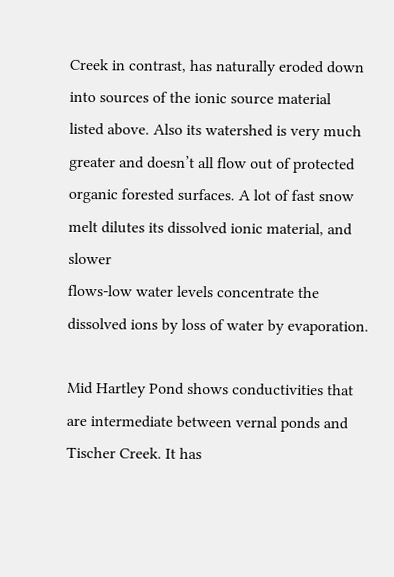Creek in contrast, has naturally eroded down into sources of the ionic source material
listed above. Also its watershed is very much greater and doesn’t all flow out of protected
organic forested surfaces. A lot of fast snow melt dilutes its dissolved ionic material, and slower
flows-low water levels concentrate the dissolved ions by loss of water by evaporation.

Mid Hartley Pond shows conductivities that are intermediate between vernal ponds and Tischer Creek. It has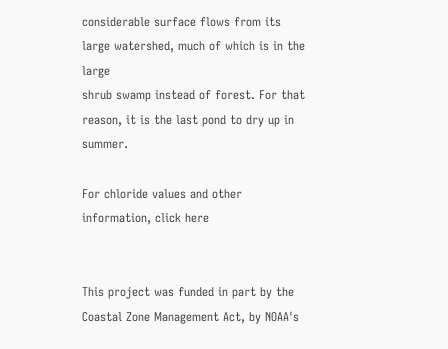considerable surface flows from its large watershed, much of which is in the large
shrub swamp instead of forest. For that reason, it is the last pond to dry up in summer.

For chloride values and other information, click here


This project was funded in part by the Coastal Zone Management Act, by NOAA's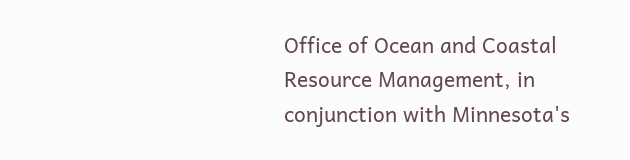Office of Ocean and Coastal Resource Management, in conjunction with Minnesota's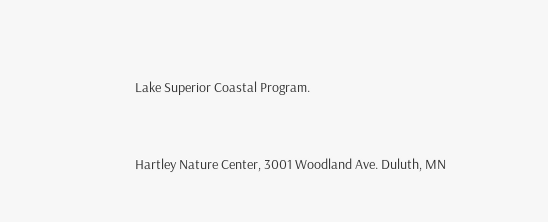Lake Superior Coastal Program.


Hartley Nature Center, 3001 Woodland Ave. Duluth, MN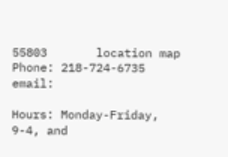55803       location map
Phone: 218-724-6735    email:

Hours: Monday-Friday, 9-4, and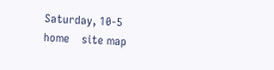Saturday, 10-5
home    site map